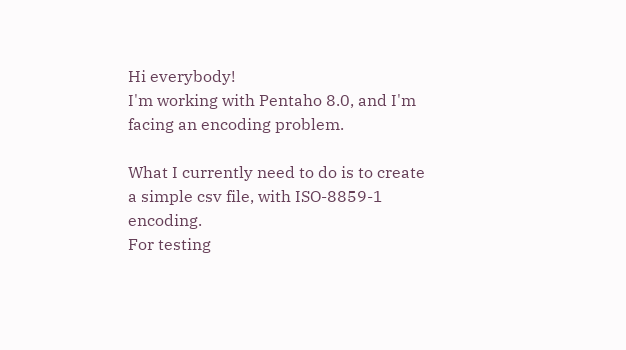Hi everybody!
I'm working with Pentaho 8.0, and I'm facing an encoding problem.

What I currently need to do is to create a simple csv file, with ISO-8859-1 encoding.
For testing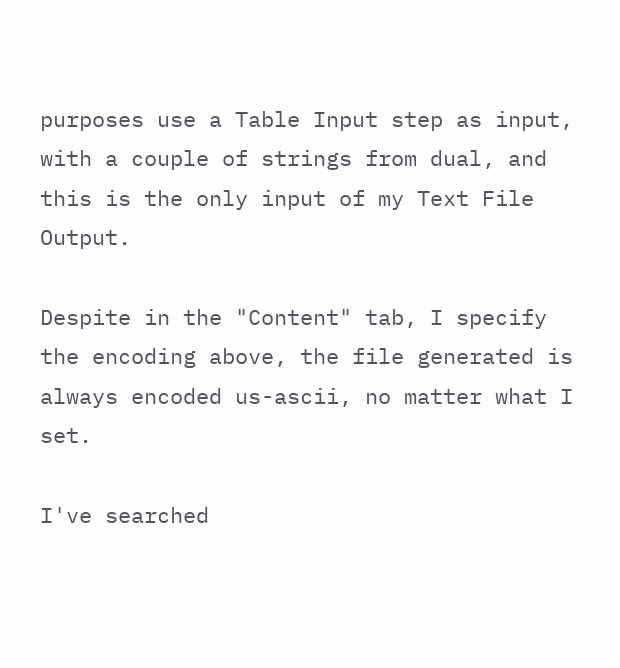purposes use a Table Input step as input, with a couple of strings from dual, and this is the only input of my Text File Output.

Despite in the "Content" tab, I specify the encoding above, the file generated is always encoded us-ascii, no matter what I set.

I've searched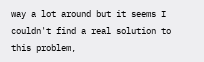way a lot around but it seems I couldn't find a real solution to this problem,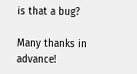is that a bug?

Many thanks in advance!